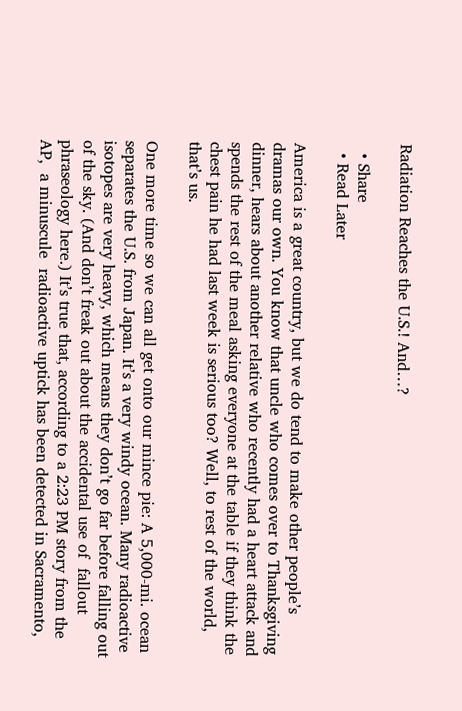Radiation Reaches the U.S.! And…?

  • Share
  • Read Later

America is a great country, but we do tend to make other people’s dramas our own. You know that uncle who comes over to Thanksgiving dinner, hears about another relative who recently had a heart attack and spends the rest of the meal asking everyone at the table if they think the chest pain he had last week is serious too? Well, to rest of the world, that’s us.

One more time so we can all get onto our mince pie: A 5,000-mi. ocean separates the U.S. from Japan. It’s a very windy ocean. Many radioactive isotopes are very heavy, which means they don’t go far before falling out of the sky. (And don’t freak out about the accidental use of  fallout phraseology here.) It’s true that, according to a 2:23 PM story from the AP,  a minuscule  radioactive uptick has been detected in Sacramento,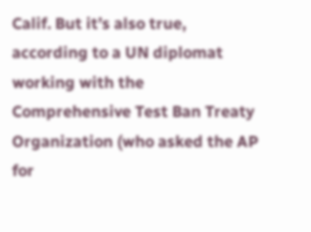Calif. But it’s also true, according to a UN diplomat working with the Comprehensive Test Ban Treaty Organization (who asked the AP for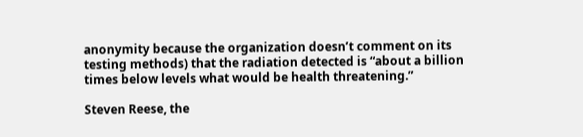anonymity because the organization doesn’t comment on its testing methods) that the radiation detected is “about a billion times below levels what would be health threatening.”

Steven Reese, the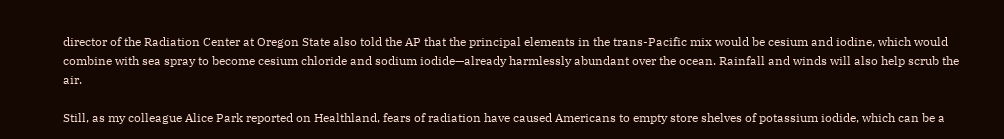director of the Radiation Center at Oregon State also told the AP that the principal elements in the trans-Pacific mix would be cesium and iodine, which would combine with sea spray to become cesium chloride and sodium iodide—already harmlessly abundant over the ocean. Rainfall and winds will also help scrub the air.

Still, as my colleague Alice Park reported on Healthland, fears of radiation have caused Americans to empty store shelves of potassium iodide, which can be a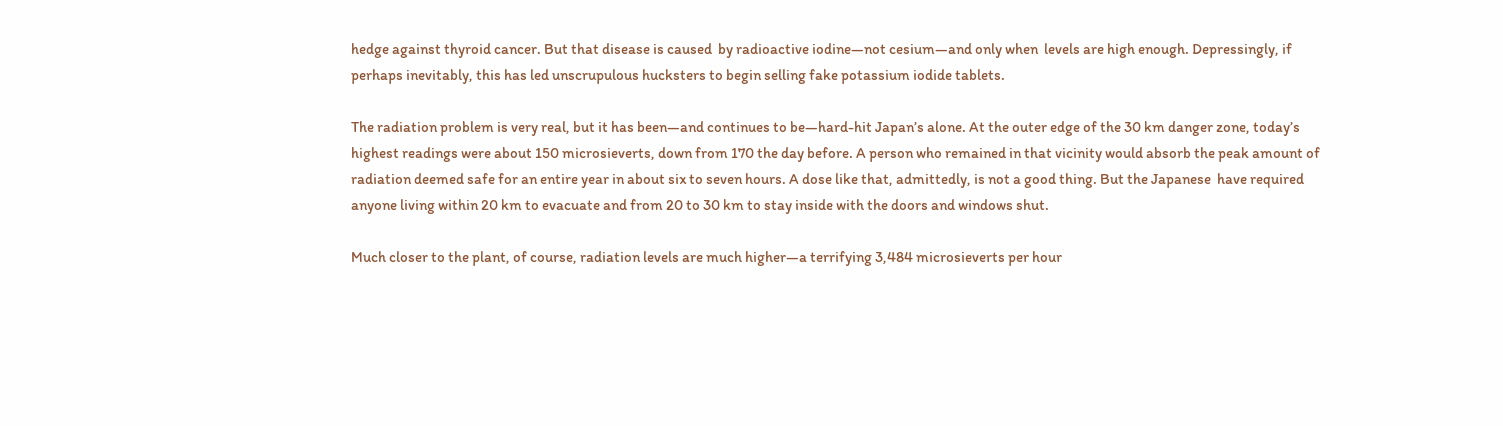hedge against thyroid cancer. But that disease is caused  by radioactive iodine—not cesium—and only when  levels are high enough. Depressingly, if perhaps inevitably, this has led unscrupulous hucksters to begin selling fake potassium iodide tablets.

The radiation problem is very real, but it has been—and continues to be—hard-hit Japan’s alone. At the outer edge of the 30 km danger zone, today’s highest readings were about 150 microsieverts, down from 170 the day before. A person who remained in that vicinity would absorb the peak amount of radiation deemed safe for an entire year in about six to seven hours. A dose like that, admittedly, is not a good thing. But the Japanese  have required anyone living within 20 km to evacuate and from 20 to 30 km to stay inside with the doors and windows shut.

Much closer to the plant, of course, radiation levels are much higher—a terrifying 3,484 microsieverts per hour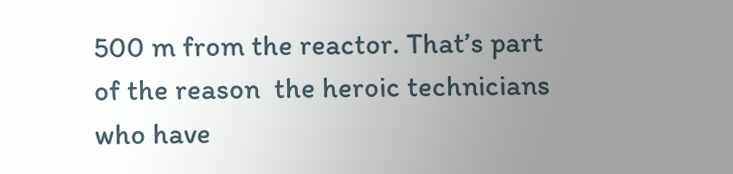500 m from the reactor. That’s part of the reason  the heroic technicians who have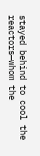stayed behind to cool the reactors—whom the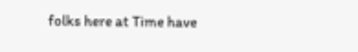folks here at Time have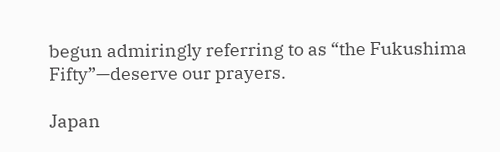begun admiringly referring to as “the Fukushima Fifty”—deserve our prayers.

Japan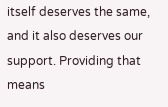itself deserves the same, and it also deserves our support. Providing that means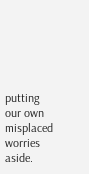putting our own misplaced worries aside.